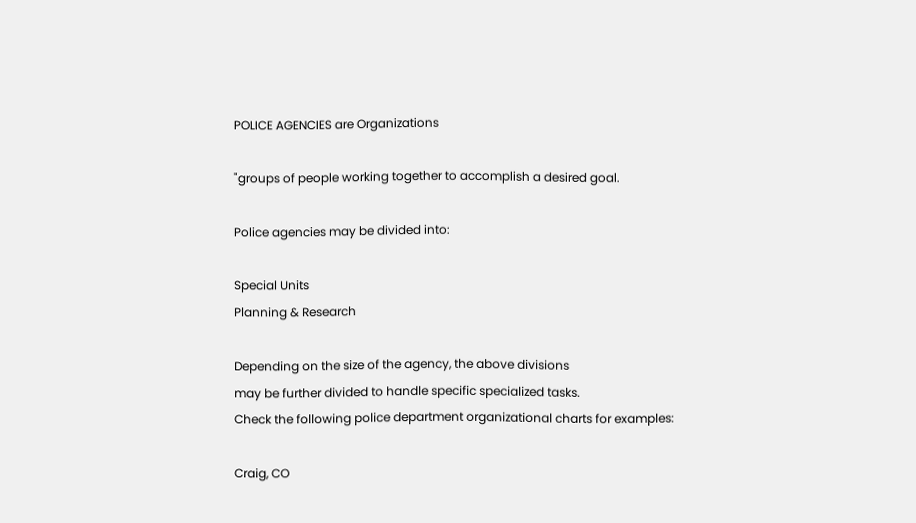POLICE AGENCIES are Organizations

"groups of people working together to accomplish a desired goal.

Police agencies may be divided into:

Special Units
Planning & Research

Depending on the size of the agency, the above divisions
may be further divided to handle specific specialized tasks.
Check the following police department organizational charts for examples:

Craig, CO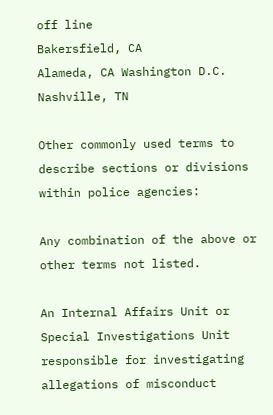off line
Bakersfield, CA
Alameda, CA Washington D.C.
Nashville, TN

Other commonly used terms to describe sections or divisions
within police agencies:

Any combination of the above or other terms not listed.

An Internal Affairs Unit or Special Investigations Unit
responsible for investigating allegations of misconduct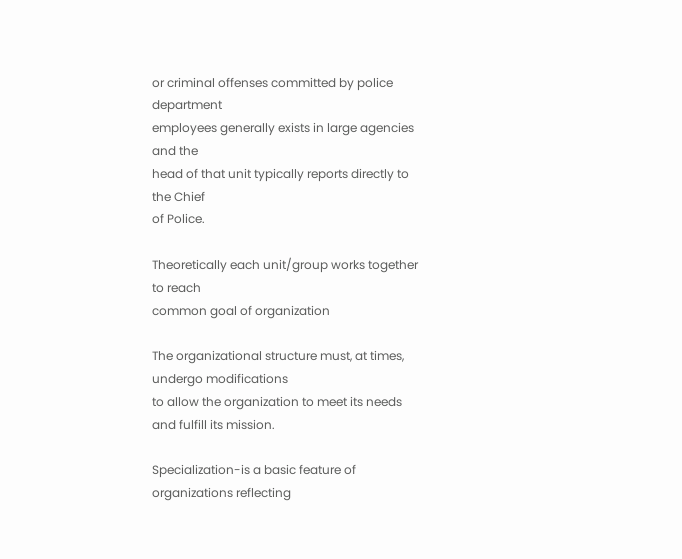or criminal offenses committed by police department
employees generally exists in large agencies and the
head of that unit typically reports directly to the Chief
of Police.

Theoretically each unit/group works together to reach
common goal of organization

The organizational structure must, at times, undergo modifications
to allow the organization to meet its needs and fulfill its mission.

Specialization-is a basic feature of organizations reflecting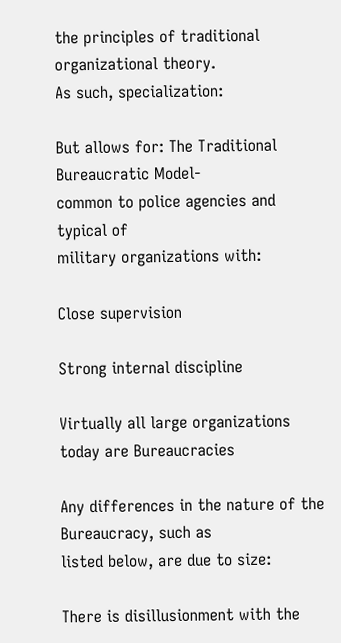the principles of traditional organizational theory.
As such, specialization:

But allows for: The Traditional Bureaucratic Model-
common to police agencies and typical of
military organizations with:

Close supervision

Strong internal discipline

Virtually all large organizations today are Bureaucracies

Any differences in the nature of the Bureaucracy, such as
listed below, are due to size:

There is disillusionment with the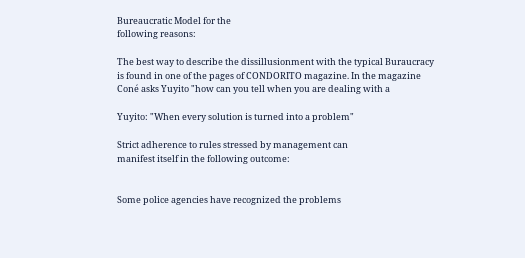Bureaucratic Model for the
following reasons:

The best way to describe the dissillusionment with the typical Buraucracy
is found in one of the pages of CONDORITO magazine. In the magazine
Coné asks Yuyito "how can you tell when you are dealing with a

Yuyito: "When every solution is turned into a problem"

Strict adherence to rules stressed by management can
manifest itself in the following outcome:


Some police agencies have recognized the problems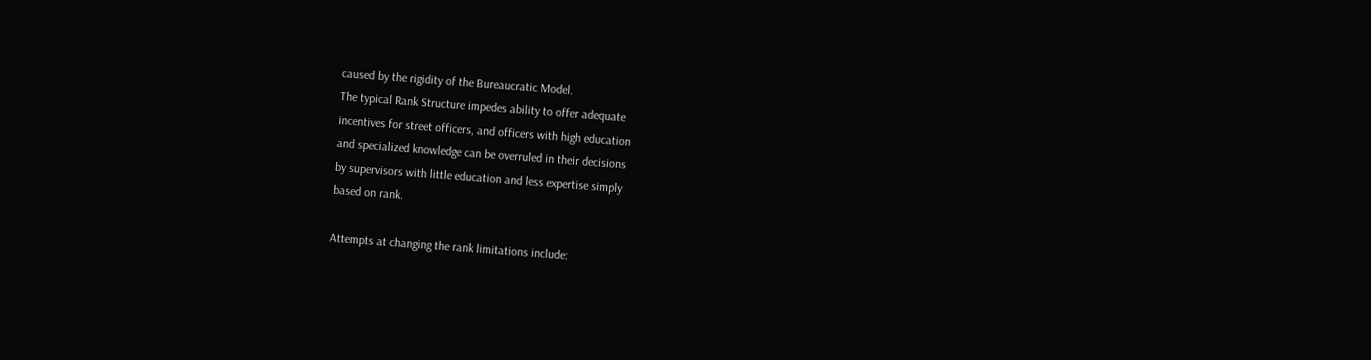caused by the rigidity of the Bureaucratic Model.
The typical Rank Structure impedes ability to offer adequate
incentives for street officers, and officers with high education
and specialized knowledge can be overruled in their decisions
by supervisors with little education and less expertise simply
based on rank.

Attempts at changing the rank limitations include: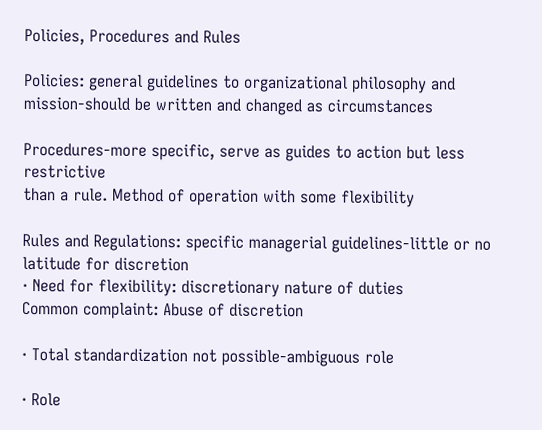Policies, Procedures and Rules

Policies: general guidelines to organizational philosophy and
mission-should be written and changed as circumstances

Procedures-more specific, serve as guides to action but less restrictive
than a rule. Method of operation with some flexibility

Rules and Regulations: specific managerial guidelines-little or no
latitude for discretion
· Need for flexibility: discretionary nature of duties
Common complaint: Abuse of discretion

· Total standardization not possible-ambiguous role

· Role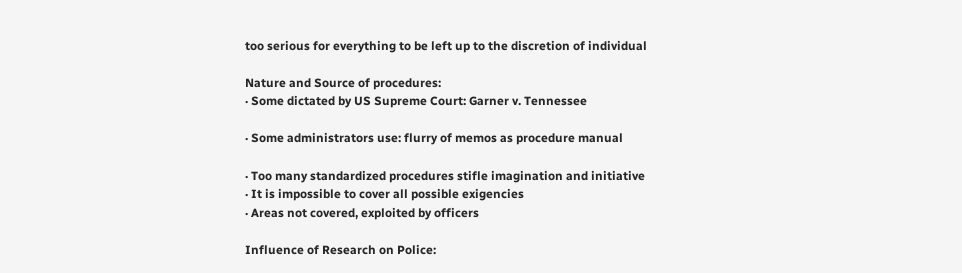too serious for everything to be left up to the discretion of individual

Nature and Source of procedures:
· Some dictated by US Supreme Court: Garner v. Tennessee

· Some administrators use: flurry of memos as procedure manual

· Too many standardized procedures stifle imagination and initiative
· It is impossible to cover all possible exigencies
· Areas not covered, exploited by officers

Influence of Research on Police: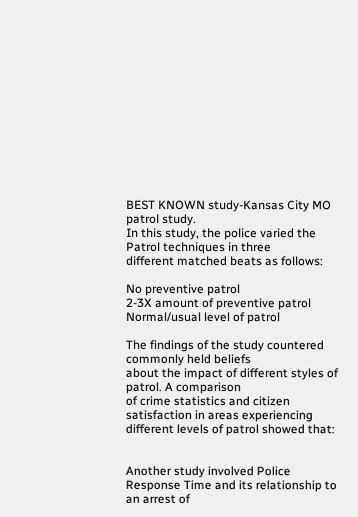BEST KNOWN study-Kansas City MO patrol study.
In this study, the police varied the Patrol techniques in three
different matched beats as follows:

No preventive patrol
2-3X amount of preventive patrol
Normal/usual level of patrol

The findings of the study countered commonly held beliefs
about the impact of different styles of patrol. A comparison
of crime statistics and citizen satisfaction in areas experiencing
different levels of patrol showed that:


Another study involved Police Response Time and its relationship to
an arrest of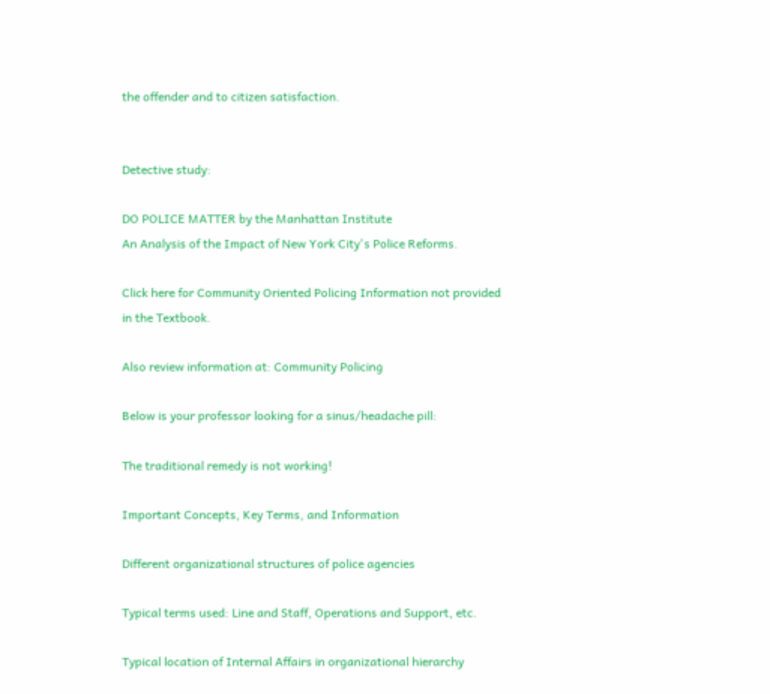the offender and to citizen satisfaction.


Detective study:

DO POLICE MATTER by the Manhattan Institute
An Analysis of the Impact of New York City's Police Reforms.

Click here for Community Oriented Policing Information not provided
in the Textbook.

Also review information at: Community Policing

Below is your professor looking for a sinus/headache pill:

The traditional remedy is not working!

Important Concepts, Key Terms, and Information

Different organizational structures of police agencies

Typical terms used: Line and Staff, Operations and Support, etc.

Typical location of Internal Affairs in organizational hierarchy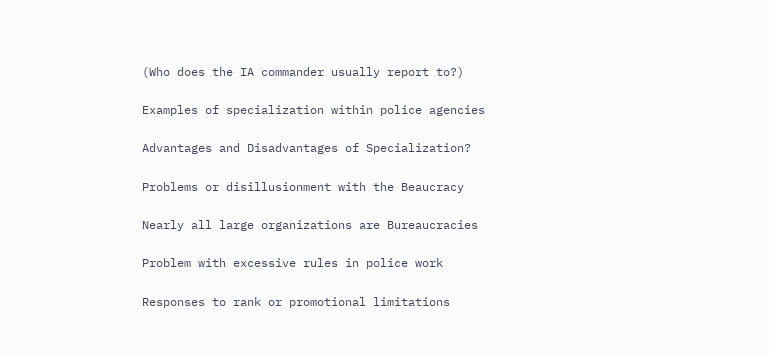(Who does the IA commander usually report to?)

Examples of specialization within police agencies

Advantages and Disadvantages of Specialization?

Problems or disillusionment with the Beaucracy

Nearly all large organizations are Bureaucracies

Problem with excessive rules in police work

Responses to rank or promotional limitations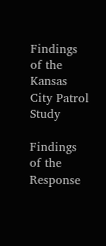Findings of the Kansas City Patrol Study

Findings of the Response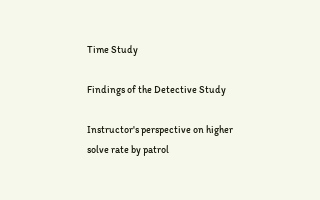Time Study

Findings of the Detective Study

Instructor's perspective on higher solve rate by patrol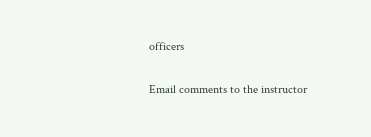officers

Email comments to the instructor